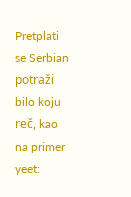Pretplati se Serbian
potraži bilo koju reč, kao na primer yeet: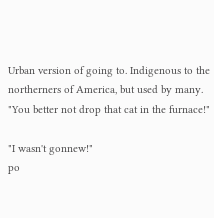Urban version of going to. Indigenous to the northerners of America, but used by many.
"You better not drop that cat in the furnace!"

"I wasn't gonnew!"
po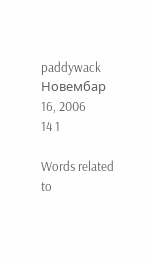paddywack Новембар 16, 2006
14 1

Words related to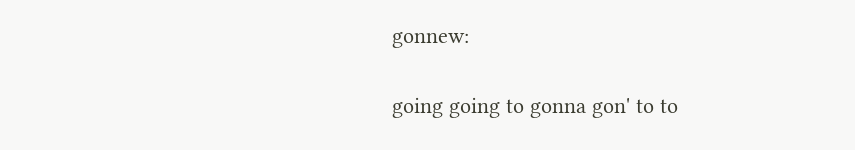gonnew:

going going to gonna gon' to to